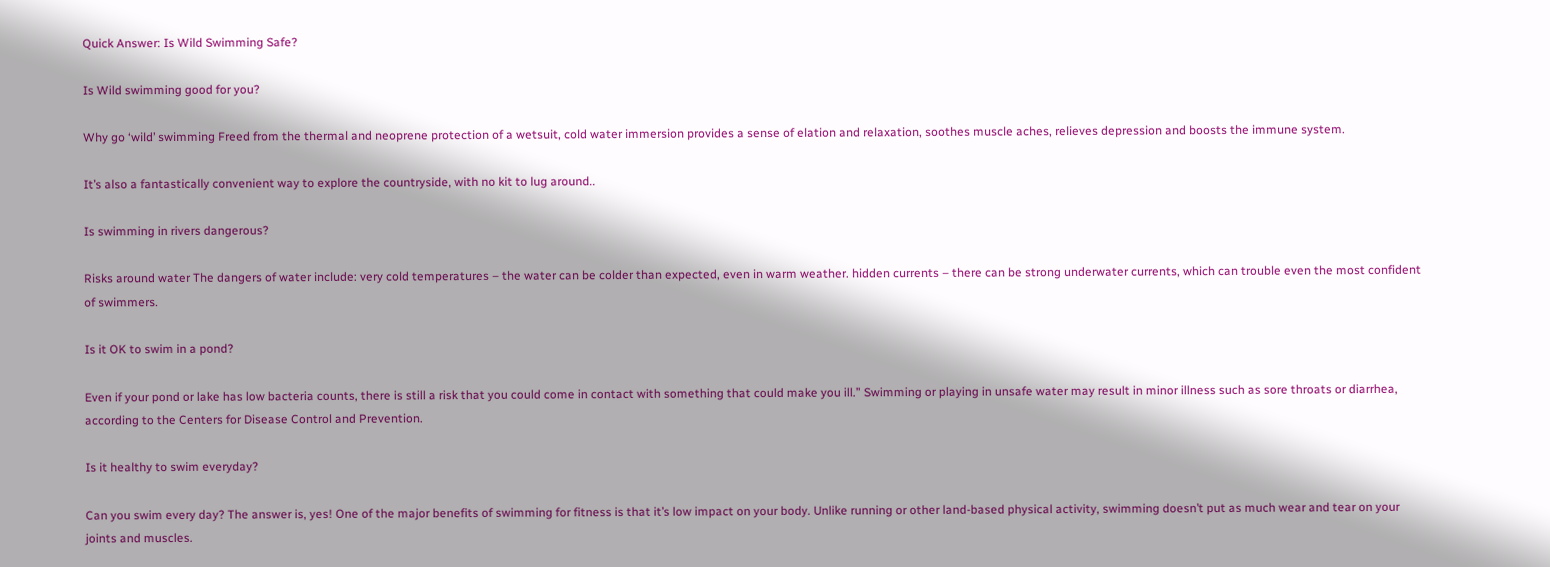Quick Answer: Is Wild Swimming Safe?

Is Wild swimming good for you?

Why go ‘wild’ swimming Freed from the thermal and neoprene protection of a wetsuit, cold water immersion provides a sense of elation and relaxation, soothes muscle aches, relieves depression and boosts the immune system.

It’s also a fantastically convenient way to explore the countryside, with no kit to lug around..

Is swimming in rivers dangerous?

Risks around water The dangers of water include: very cold temperatures – the water can be colder than expected, even in warm weather. hidden currents – there can be strong underwater currents, which can trouble even the most confident of swimmers.

Is it OK to swim in a pond?

Even if your pond or lake has low bacteria counts, there is still a risk that you could come in contact with something that could make you ill.” Swimming or playing in unsafe water may result in minor illness such as sore throats or diarrhea, according to the Centers for Disease Control and Prevention.

Is it healthy to swim everyday?

Can you swim every day? The answer is, yes! One of the major benefits of swimming for fitness is that it’s low impact on your body. Unlike running or other land-based physical activity, swimming doesn’t put as much wear and tear on your joints and muscles.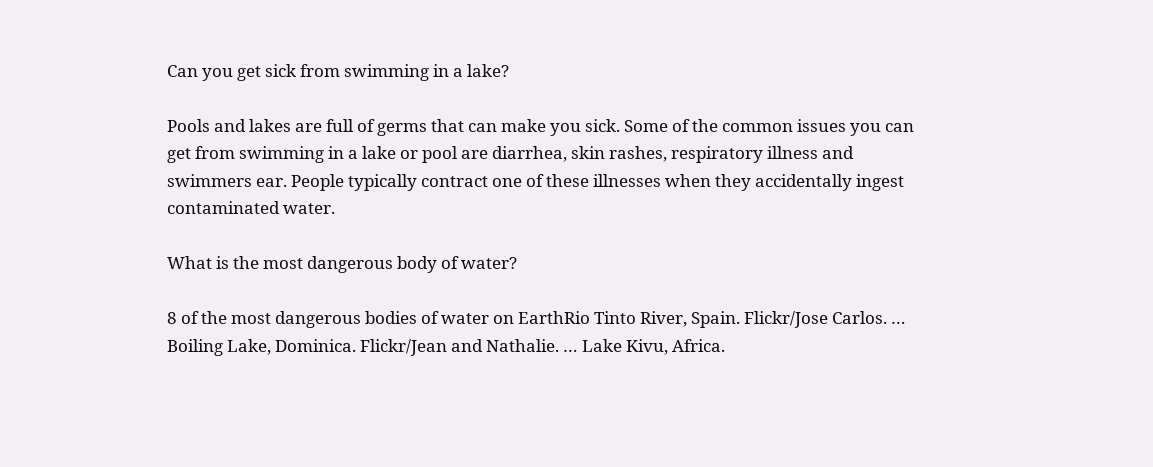Can you get sick from swimming in a lake?

Pools and lakes are full of germs that can make you sick. Some of the common issues you can get from swimming in a lake or pool are diarrhea, skin rashes, respiratory illness and swimmers ear. People typically contract one of these illnesses when they accidentally ingest contaminated water.

What is the most dangerous body of water?

8 of the most dangerous bodies of water on EarthRio Tinto River, Spain. Flickr/Jose Carlos. … Boiling Lake, Dominica. Flickr/Jean and Nathalie. … Lake Kivu, Africa.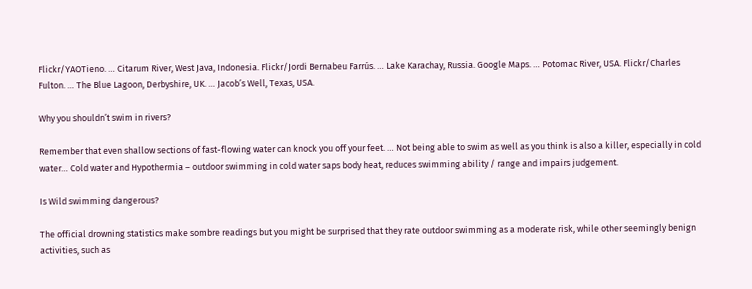Flickr/YAOTieno. … Citarum River, West Java, Indonesia. Flickr/Jordi Bernabeu Farrús. … Lake Karachay, Russia. Google Maps. … Potomac River, USA. Flickr/Charles Fulton. … The Blue Lagoon, Derbyshire, UK. … Jacob’s Well, Texas, USA.

Why you shouldn’t swim in rivers?

Remember that even shallow sections of fast-flowing water can knock you off your feet. … Not being able to swim as well as you think is also a killer, especially in cold water… Cold water and Hypothermia – outdoor swimming in cold water saps body heat, reduces swimming ability / range and impairs judgement.

Is Wild swimming dangerous?

The official drowning statistics make sombre readings but you might be surprised that they rate outdoor swimming as a moderate risk, while other seemingly benign activities, such as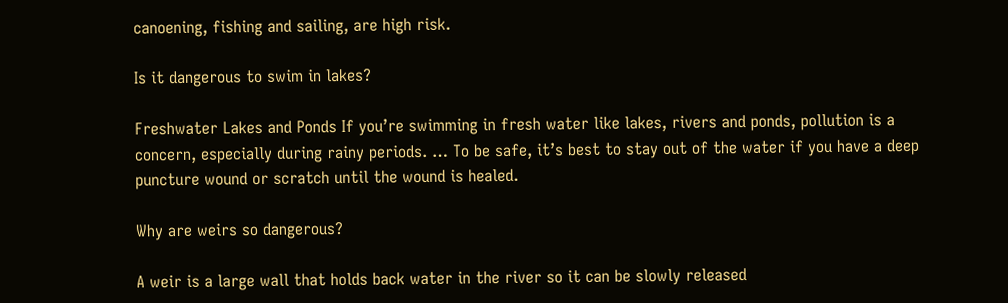canoening, fishing and sailing, are high risk.

Is it dangerous to swim in lakes?

Freshwater Lakes and Ponds If you’re swimming in fresh water like lakes, rivers and ponds, pollution is a concern, especially during rainy periods. … To be safe, it’s best to stay out of the water if you have a deep puncture wound or scratch until the wound is healed.

Why are weirs so dangerous?

A weir is a large wall that holds back water in the river so it can be slowly released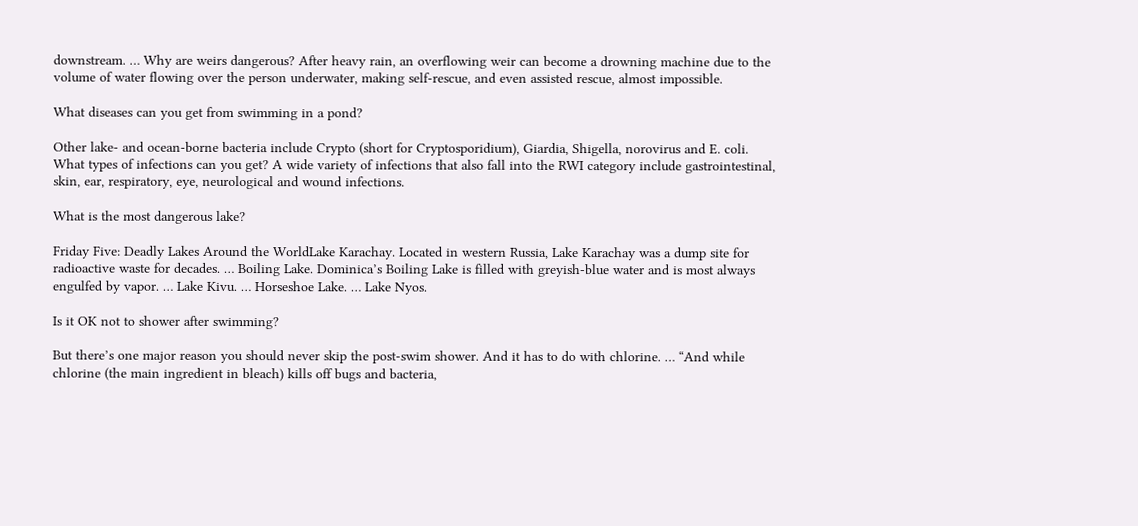downstream. … Why are weirs dangerous? After heavy rain, an overflowing weir can become a drowning machine due to the volume of water flowing over the person underwater, making self-rescue, and even assisted rescue, almost impossible.

What diseases can you get from swimming in a pond?

Other lake- and ocean-borne bacteria include Crypto (short for Cryptosporidium), Giardia, Shigella, norovirus and E. coli. What types of infections can you get? A wide variety of infections that also fall into the RWI category include gastrointestinal, skin, ear, respiratory, eye, neurological and wound infections.

What is the most dangerous lake?

Friday Five: Deadly Lakes Around the WorldLake Karachay. Located in western Russia, Lake Karachay was a dump site for radioactive waste for decades. … Boiling Lake. Dominica’s Boiling Lake is filled with greyish-blue water and is most always engulfed by vapor. … Lake Kivu. … Horseshoe Lake. … Lake Nyos.

Is it OK not to shower after swimming?

But there’s one major reason you should never skip the post-swim shower. And it has to do with chlorine. … “And while chlorine (the main ingredient in bleach) kills off bugs and bacteria,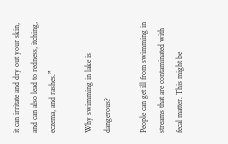it can irritate and dry out your skin, and can also lead to redness, itching, eczema, and rashes.”

Why swimming in lake is dangerous?

People can get ill from swimming in streams that are contaminated with fecal matter. This might be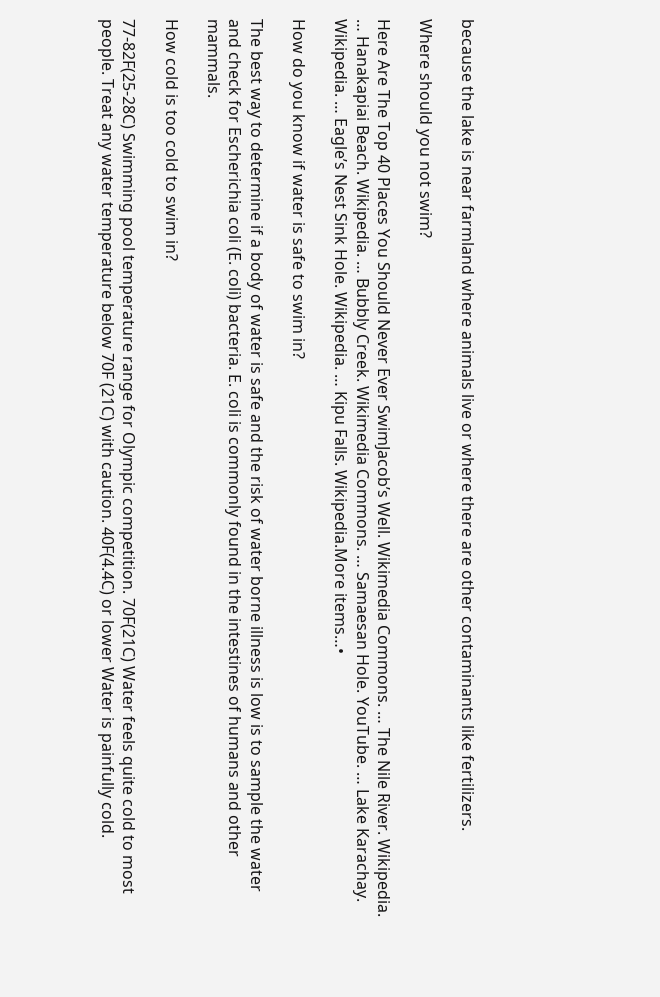because the lake is near farmland where animals live or where there are other contaminants like fertilizers.

Where should you not swim?

Here Are The Top 40 Places You Should Never Ever SwimJacob’s Well. Wikimedia Commons. … The Nile River. Wikipedia. … Hanakapiai Beach. Wikipedia. … Bubbly Creek. Wikimedia Commons. … Samaesan Hole. YouTube. … Lake Karachay. Wikipedia. … Eagle’s Nest Sink Hole. Wikipedia. … Kipu Falls. Wikipedia.More items…•

How do you know if water is safe to swim in?

The best way to determine if a body of water is safe and the risk of water borne illness is low is to sample the water and check for Escherichia coli (E. coli) bacteria. E. coli is commonly found in the intestines of humans and other mammals.

How cold is too cold to swim in?

77-82F(25-28C) Swimming pool temperature range for Olympic competition. 70F(21C) Water feels quite cold to most people. Treat any water temperature below 70F (21C) with caution. 40F(4.4C) or lower Water is painfully cold.